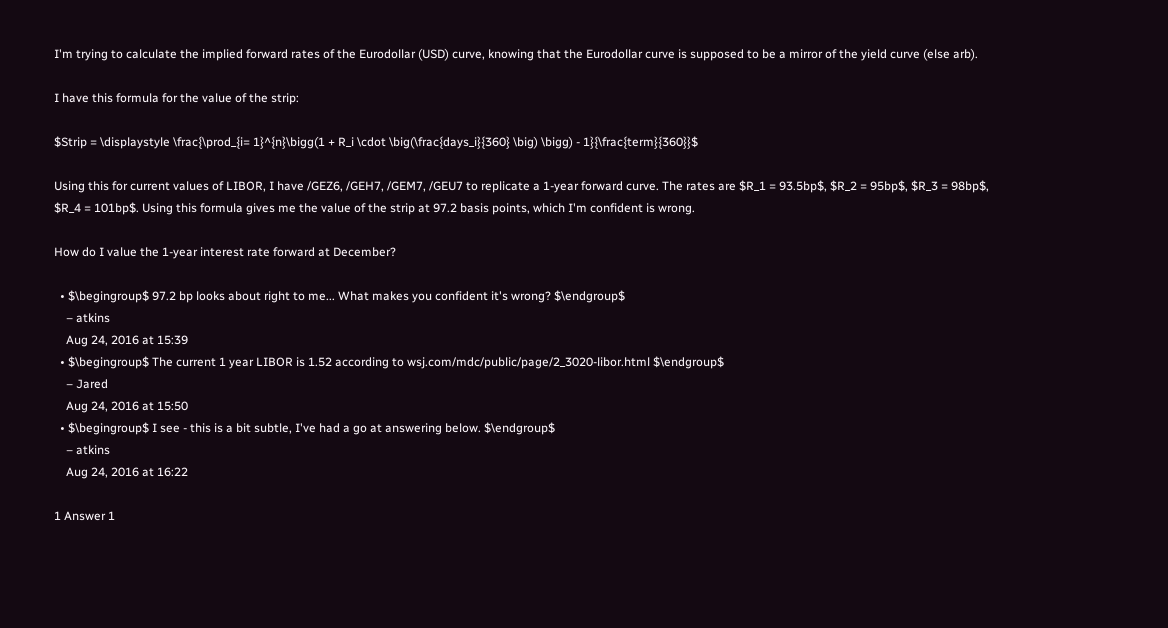I'm trying to calculate the implied forward rates of the Eurodollar (USD) curve, knowing that the Eurodollar curve is supposed to be a mirror of the yield curve (else arb).

I have this formula for the value of the strip:

$Strip = \displaystyle \frac{\prod_{i= 1}^{n}\bigg(1 + R_i \cdot \big(\frac{days_i}{360} \big) \bigg) - 1}{\frac{term}{360}}$

Using this for current values of LIBOR, I have /GEZ6, /GEH7, /GEM7, /GEU7 to replicate a 1-year forward curve. The rates are $R_1 = 93.5bp$, $R_2 = 95bp$, $R_3 = 98bp$, $R_4 = 101bp$. Using this formula gives me the value of the strip at 97.2 basis points, which I'm confident is wrong.

How do I value the 1-year interest rate forward at December?

  • $\begingroup$ 97.2 bp looks about right to me... What makes you confident it's wrong? $\endgroup$
    – atkins
    Aug 24, 2016 at 15:39
  • $\begingroup$ The current 1 year LIBOR is 1.52 according to wsj.com/mdc/public/page/2_3020-libor.html $\endgroup$
    – Jared
    Aug 24, 2016 at 15:50
  • $\begingroup$ I see - this is a bit subtle, I've had a go at answering below. $\endgroup$
    – atkins
    Aug 24, 2016 at 16:22

1 Answer 1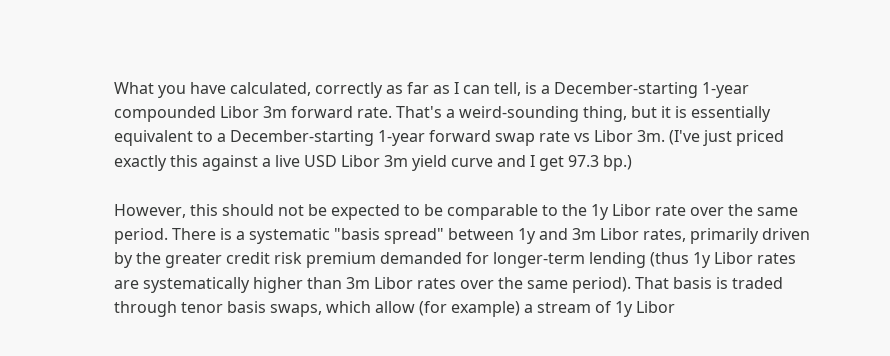What you have calculated, correctly as far as I can tell, is a December-starting 1-year compounded Libor 3m forward rate. That's a weird-sounding thing, but it is essentially equivalent to a December-starting 1-year forward swap rate vs Libor 3m. (I've just priced exactly this against a live USD Libor 3m yield curve and I get 97.3 bp.)

However, this should not be expected to be comparable to the 1y Libor rate over the same period. There is a systematic "basis spread" between 1y and 3m Libor rates, primarily driven by the greater credit risk premium demanded for longer-term lending (thus 1y Libor rates are systematically higher than 3m Libor rates over the same period). That basis is traded through tenor basis swaps, which allow (for example) a stream of 1y Libor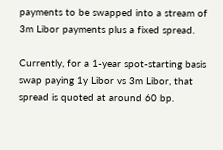payments to be swapped into a stream of 3m Libor payments plus a fixed spread.

Currently, for a 1-year spot-starting basis swap paying 1y Libor vs 3m Libor, that spread is quoted at around 60 bp.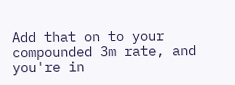Add that on to your compounded 3m rate, and you're in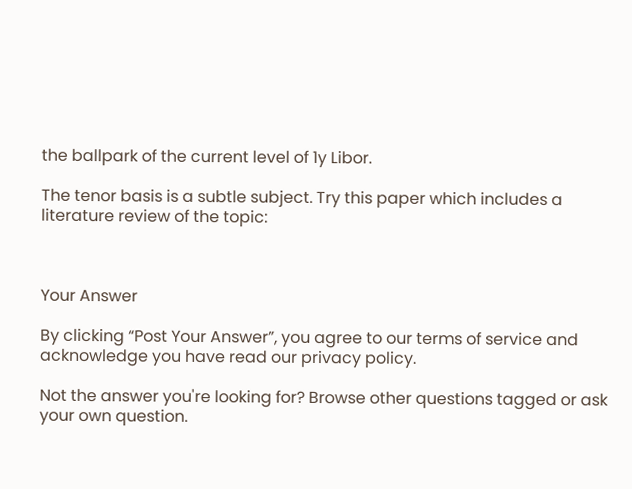the ballpark of the current level of 1y Libor.

The tenor basis is a subtle subject. Try this paper which includes a literature review of the topic:



Your Answer

By clicking “Post Your Answer”, you agree to our terms of service and acknowledge you have read our privacy policy.

Not the answer you're looking for? Browse other questions tagged or ask your own question.